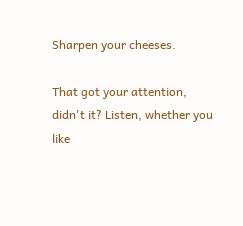Sharpen your cheeses.

That got your attention, didn't it? Listen, whether you like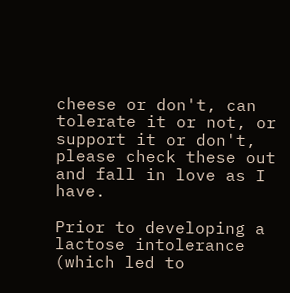cheese or don't, can tolerate it or not, or support it or don't, please check these out and fall in love as I have.

Prior to developing a lactose intolerance (which led to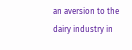an aversion to the dairy industry in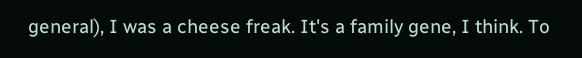general), I was a cheese freak. It's a family gene, I think. To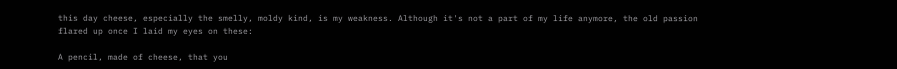this day cheese, especially the smelly, moldy kind, is my weakness. Although it's not a part of my life anymore, the old passion flared up once I laid my eyes on these:

A pencil, made of cheese, that you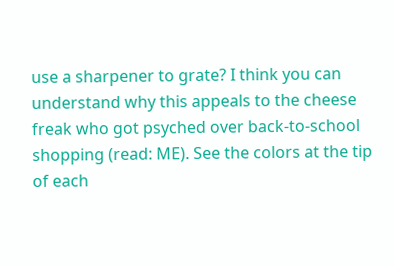use a sharpener to grate? I think you can understand why this appeals to the cheese freak who got psyched over back-to-school shopping (read: ME). See the colors at the tip of each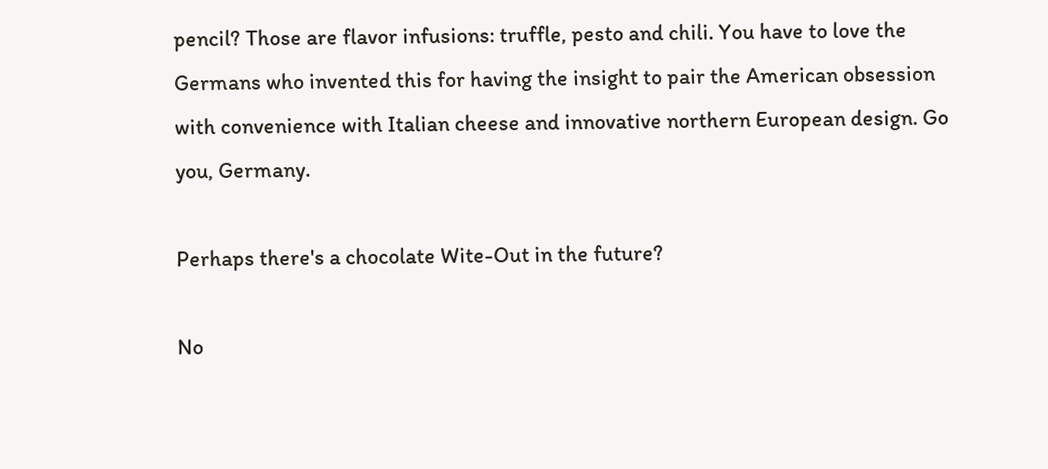pencil? Those are flavor infusions: truffle, pesto and chili. You have to love the Germans who invented this for having the insight to pair the American obsession with convenience with Italian cheese and innovative northern European design. Go you, Germany.

Perhaps there's a chocolate Wite-Out in the future?

No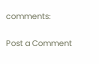comments:

Post a Comment